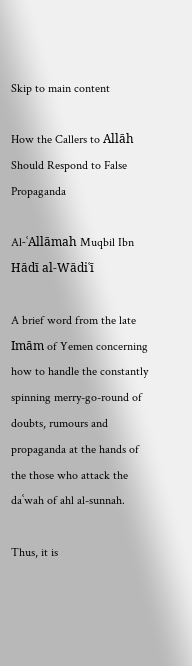Skip to main content

How the Callers to Allāh Should Respond to False Propaganda

Al-ʿAllāmah Muqbil Ibn Hādī al-Wādiʿī

A brief word from the late Imām of Yemen concerning how to handle the constantly spinning merry-go-round of doubts, rumours and propaganda at the hands of the those who attack the daʿwah of ahl al-sunnah.

Thus, it is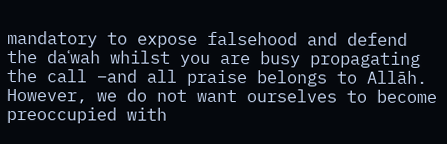mandatory to expose falsehood and defend the daʿwah whilst you are busy propagating the call –and all praise belongs to Allāh. However, we do not want ourselves to become preoccupied with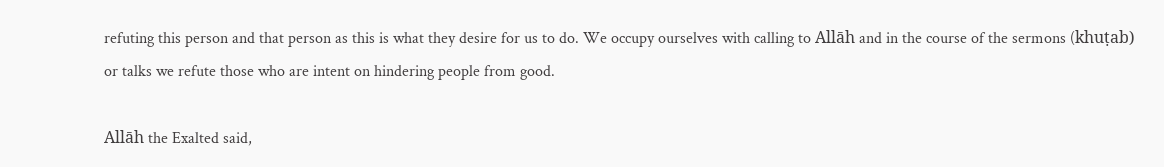refuting this person and that person as this is what they desire for us to do. We occupy ourselves with calling to Allāh and in the course of the sermons (khuṭab) or talks we refute those who are intent on hindering people from good.

Allāh the Exalted said,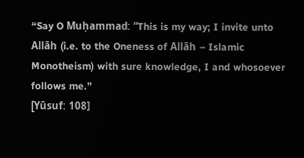“Say O Muḥammad: “This is my way; I invite unto Allāh (i.e. to the Oneness of Allāh – Islamic Monotheism) with sure knowledge, I and whosoever follows me.”
[Yūsuf: 108]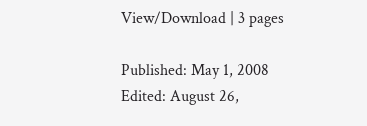View/Download | 3 pages

Published: May 1, 2008
Edited: August 26,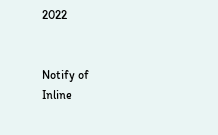2022


Notify of
Inline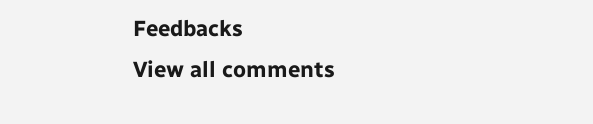Feedbacks
View all comments